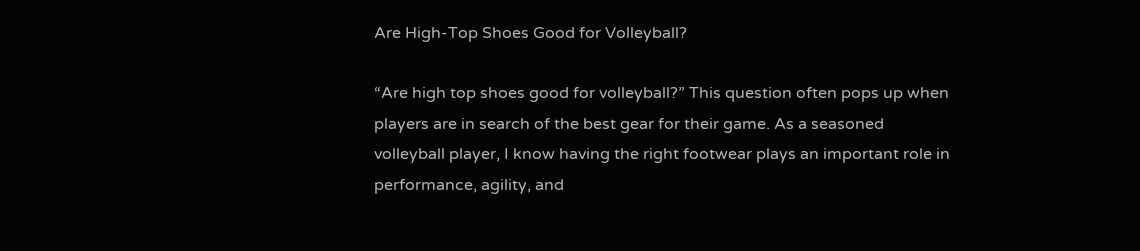Are High-Top Shoes Good for Volleyball?

“Are high top shoes good for volleyball?” This question often pops up when players are in search of the best gear for their game. As a seasoned volleyball player, I know having the right footwear plays an important role in performance, agility, and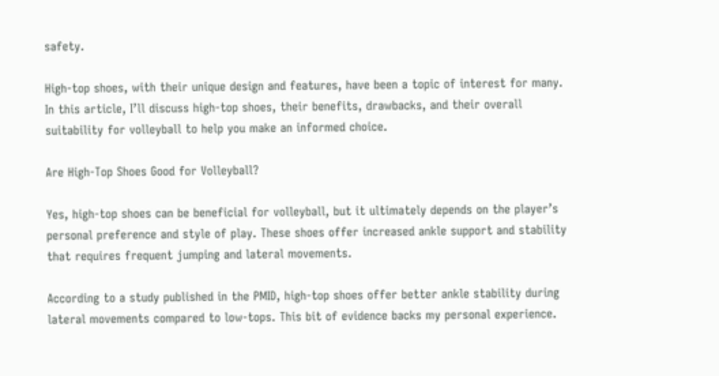safety.

High-top shoes, with their unique design and features, have been a topic of interest for many. In this article, I’ll discuss high-top shoes, their benefits, drawbacks, and their overall suitability for volleyball to help you make an informed choice.

Are High-Top Shoes Good for Volleyball?

Yes, high-top shoes can be beneficial for volleyball, but it ultimately depends on the player’s personal preference and style of play. These shoes offer increased ankle support and stability that requires frequent jumping and lateral movements.

According to a study published in the PMID, high-top shoes offer better ankle stability during lateral movements compared to low-tops. This bit of evidence backs my personal experience.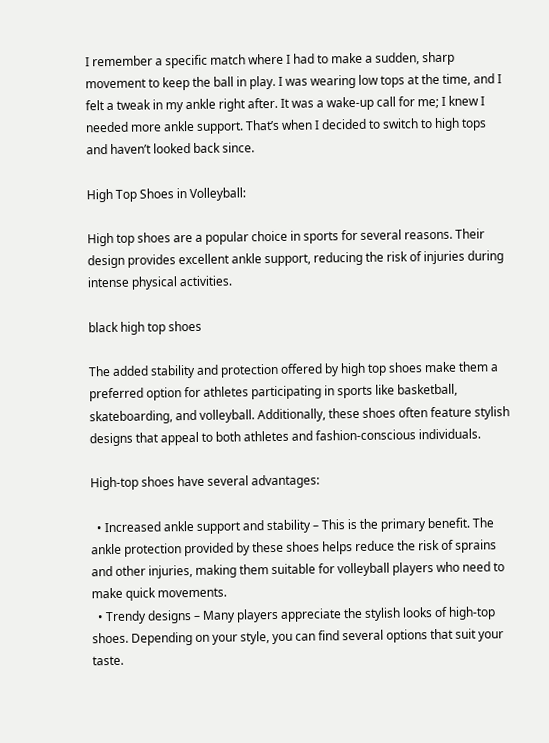I remember a specific match where I had to make a sudden, sharp movement to keep the ball in play. I was wearing low tops at the time, and I felt a tweak in my ankle right after. It was a wake-up call for me; I knew I needed more ankle support. That’s when I decided to switch to high tops and haven’t looked back since.

High Top Shoes in Volleyball:

High top shoes are a popular choice in sports for several reasons. Their design provides excellent ankle support, reducing the risk of injuries during intense physical activities.

black high top shoes

The added stability and protection offered by high top shoes make them a preferred option for athletes participating in sports like basketball, skateboarding, and volleyball. Additionally, these shoes often feature stylish designs that appeal to both athletes and fashion-conscious individuals.

High-top shoes have several advantages:

  • Increased ankle support and stability – This is the primary benefit. The ankle protection provided by these shoes helps reduce the risk of sprains and other injuries, making them suitable for volleyball players who need to make quick movements.
  • Trendy designs – Many players appreciate the stylish looks of high-top shoes. Depending on your style, you can find several options that suit your taste.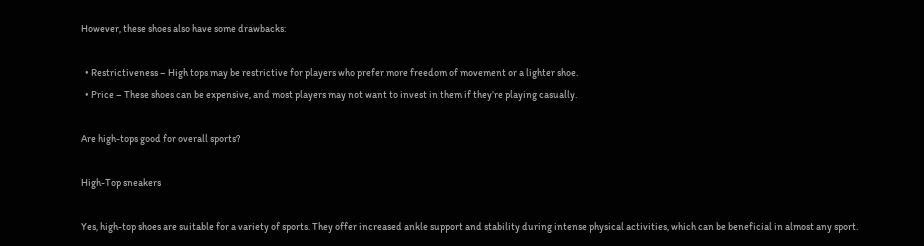However, these shoes also have some drawbacks:

  • Restrictiveness – High tops may be restrictive for players who prefer more freedom of movement or a lighter shoe.
  • Price – These shoes can be expensive, and most players may not want to invest in them if they’re playing casually.

Are high-tops good for overall sports?

High-Top sneakers

Yes, high-top shoes are suitable for a variety of sports. They offer increased ankle support and stability during intense physical activities, which can be beneficial in almost any sport.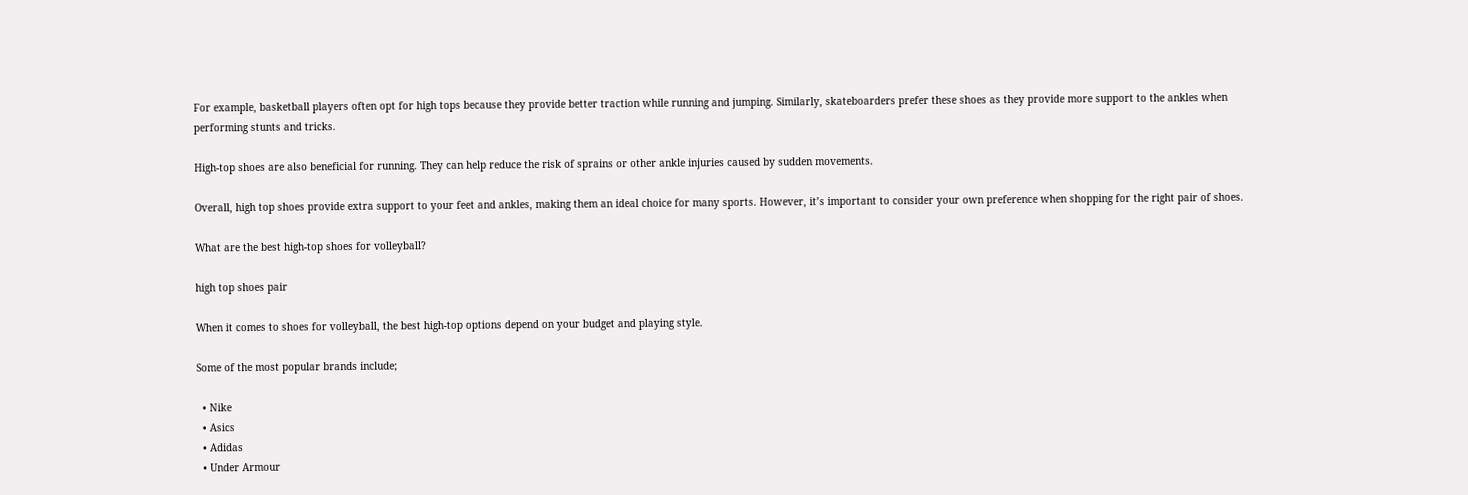For example, basketball players often opt for high tops because they provide better traction while running and jumping. Similarly, skateboarders prefer these shoes as they provide more support to the ankles when performing stunts and tricks.

High-top shoes are also beneficial for running. They can help reduce the risk of sprains or other ankle injuries caused by sudden movements.

Overall, high top shoes provide extra support to your feet and ankles, making them an ideal choice for many sports. However, it’s important to consider your own preference when shopping for the right pair of shoes.

What are the best high-top shoes for volleyball?

high top shoes pair

When it comes to shoes for volleyball, the best high-top options depend on your budget and playing style.

Some of the most popular brands include;

  • Nike
  • Asics
  • Adidas
  • Under Armour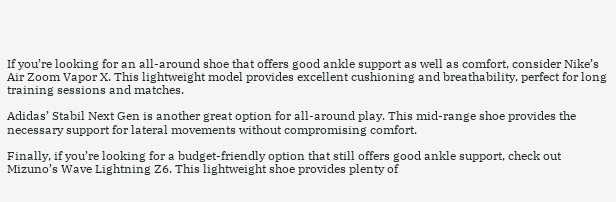If you’re looking for an all-around shoe that offers good ankle support as well as comfort, consider Nike’s Air Zoom Vapor X. This lightweight model provides excellent cushioning and breathability, perfect for long training sessions and matches.

Adidas’ Stabil Next Gen is another great option for all-around play. This mid-range shoe provides the necessary support for lateral movements without compromising comfort.

Finally, if you’re looking for a budget-friendly option that still offers good ankle support, check out Mizuno’s Wave Lightning Z6. This lightweight shoe provides plenty of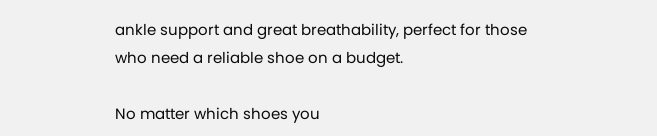ankle support and great breathability, perfect for those who need a reliable shoe on a budget.

No matter which shoes you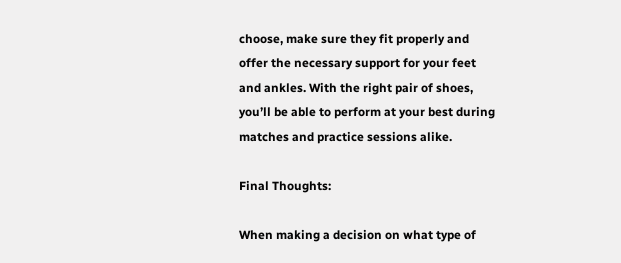choose, make sure they fit properly and offer the necessary support for your feet and ankles. With the right pair of shoes, you’ll be able to perform at your best during matches and practice sessions alike.

Final Thoughts:

When making a decision on what type of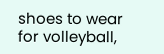shoes to wear for volleyball,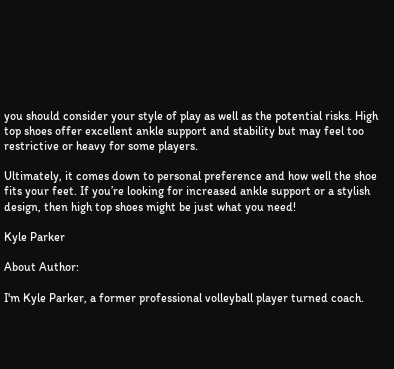you should consider your style of play as well as the potential risks. High top shoes offer excellent ankle support and stability but may feel too restrictive or heavy for some players.

Ultimately, it comes down to personal preference and how well the shoe fits your feet. If you’re looking for increased ankle support or a stylish design, then high top shoes might be just what you need!

Kyle Parker

About Author:

I'm Kyle Parker, a former professional volleyball player turned coach.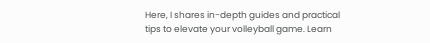Here, I shares in-depth guides and practical tips to elevate your volleyball game. Learn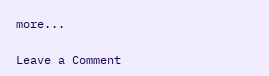more...

Leave a Comment